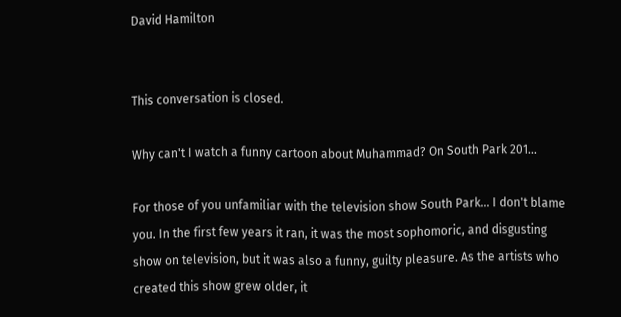David Hamilton


This conversation is closed.

Why can't I watch a funny cartoon about Muhammad? On South Park 201...

For those of you unfamiliar with the television show South Park... I don't blame you. In the first few years it ran, it was the most sophomoric, and disgusting show on television, but it was also a funny, guilty pleasure. As the artists who created this show grew older, it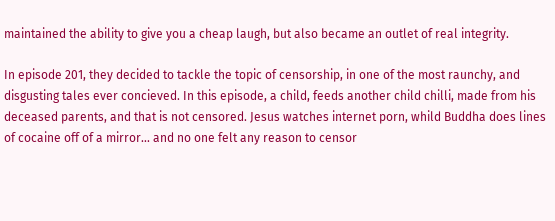maintained the ability to give you a cheap laugh, but also became an outlet of real integrity.

In episode 201, they decided to tackle the topic of censorship, in one of the most raunchy, and disgusting tales ever concieved. In this episode, a child, feeds another child chilli, made from his deceased parents, and that is not censored. Jesus watches internet porn, whild Buddha does lines of cocaine off of a mirror... and no one felt any reason to censor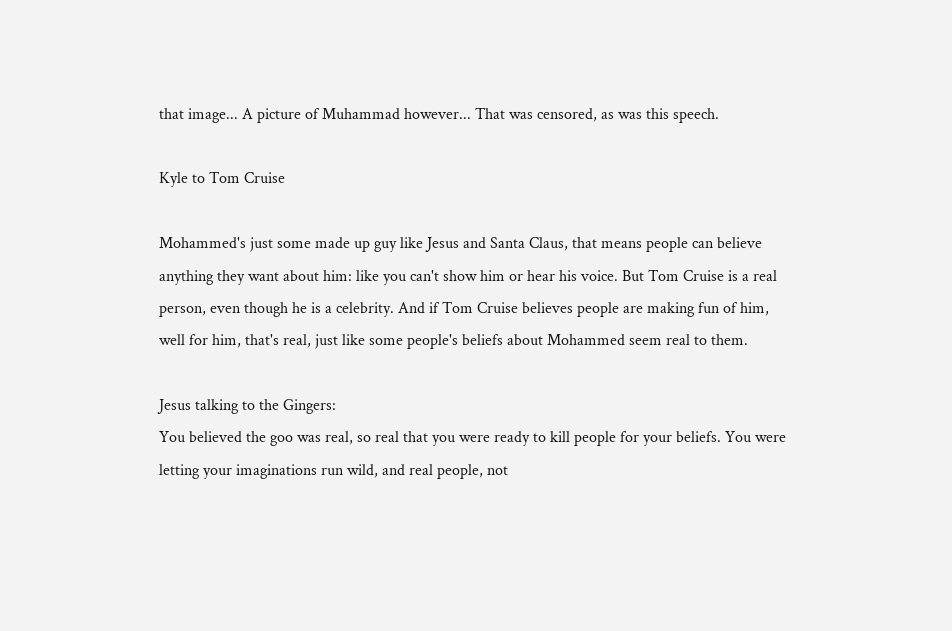that image... A picture of Muhammad however... That was censored, as was this speech.

Kyle to Tom Cruise

Mohammed's just some made up guy like Jesus and Santa Claus, that means people can believe anything they want about him: like you can't show him or hear his voice. But Tom Cruise is a real person, even though he is a celebrity. And if Tom Cruise believes people are making fun of him, well for him, that's real, just like some people's beliefs about Mohammed seem real to them.

Jesus talking to the Gingers:
You believed the goo was real, so real that you were ready to kill people for your beliefs. You were letting your imaginations run wild, and real people, not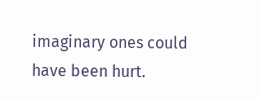imaginary ones could have been hurt.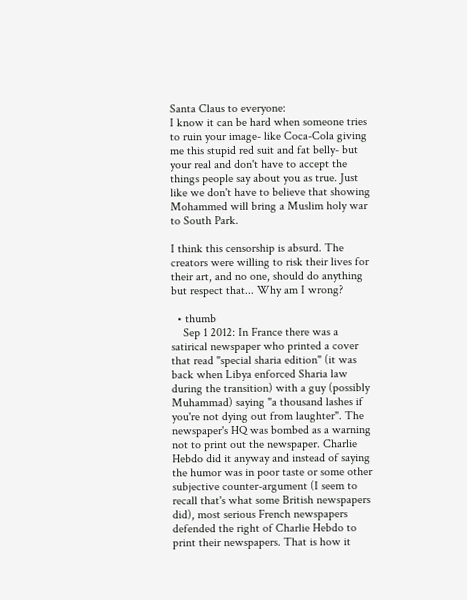Santa Claus to everyone:
I know it can be hard when someone tries to ruin your image- like Coca-Cola giving me this stupid red suit and fat belly- but your real and don't have to accept the things people say about you as true. Just like we don't have to believe that showing Mohammed will bring a Muslim holy war to South Park.

I think this censorship is absurd. The creators were willing to risk their lives for their art, and no one, should do anything but respect that... Why am I wrong?

  • thumb
    Sep 1 2012: In France there was a satirical newspaper who printed a cover that read "special sharia edition" (it was back when Libya enforced Sharia law during the transition) with a guy (possibly Muhammad) saying "a thousand lashes if you're not dying out from laughter". The newspaper's HQ was bombed as a warning not to print out the newspaper. Charlie Hebdo did it anyway and instead of saying the humor was in poor taste or some other subjective counter-argument (I seem to recall that's what some British newspapers did), most serious French newspapers defended the right of Charlie Hebdo to print their newspapers. That is how it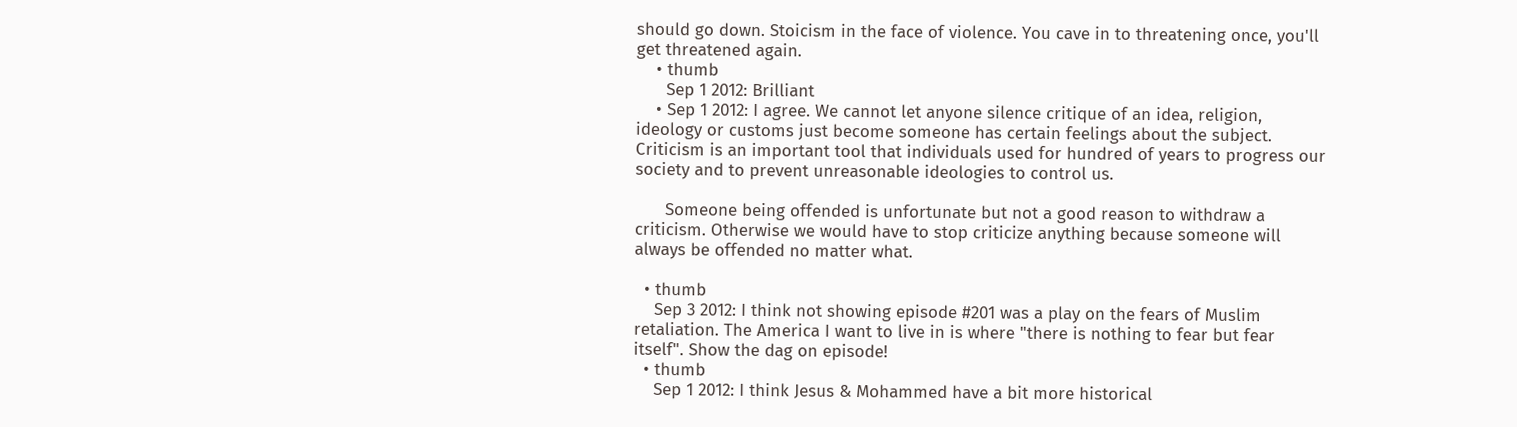should go down. Stoicism in the face of violence. You cave in to threatening once, you'll get threatened again.
    • thumb
      Sep 1 2012: Brilliant
    • Sep 1 2012: I agree. We cannot let anyone silence critique of an idea, religion, ideology or customs just become someone has certain feelings about the subject. Criticism is an important tool that individuals used for hundred of years to progress our society and to prevent unreasonable ideologies to control us.

      Someone being offended is unfortunate but not a good reason to withdraw a criticism. Otherwise we would have to stop criticize anything because someone will always be offended no matter what.

  • thumb
    Sep 3 2012: I think not showing episode #201 was a play on the fears of Muslim retaliation. The America I want to live in is where "there is nothing to fear but fear itself". Show the dag on episode!
  • thumb
    Sep 1 2012: I think Jesus & Mohammed have a bit more historical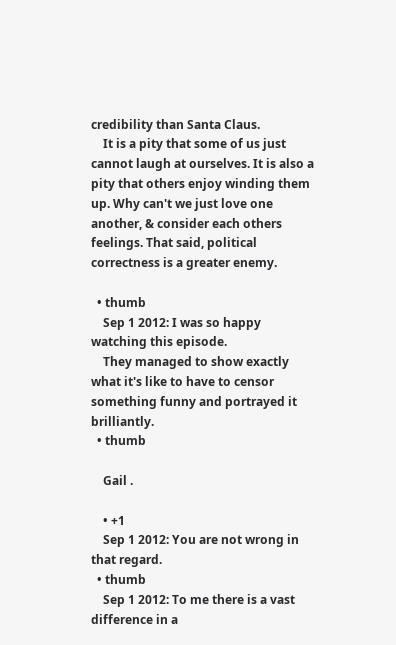credibility than Santa Claus.
    It is a pity that some of us just cannot laugh at ourselves. It is also a pity that others enjoy winding them up. Why can't we just love one another, & consider each others feelings. That said, political correctness is a greater enemy.

  • thumb
    Sep 1 2012: I was so happy watching this episode.
    They managed to show exactly what it's like to have to censor something funny and portrayed it brilliantly.
  • thumb

    Gail .

    • +1
    Sep 1 2012: You are not wrong in that regard.
  • thumb
    Sep 1 2012: To me there is a vast difference in a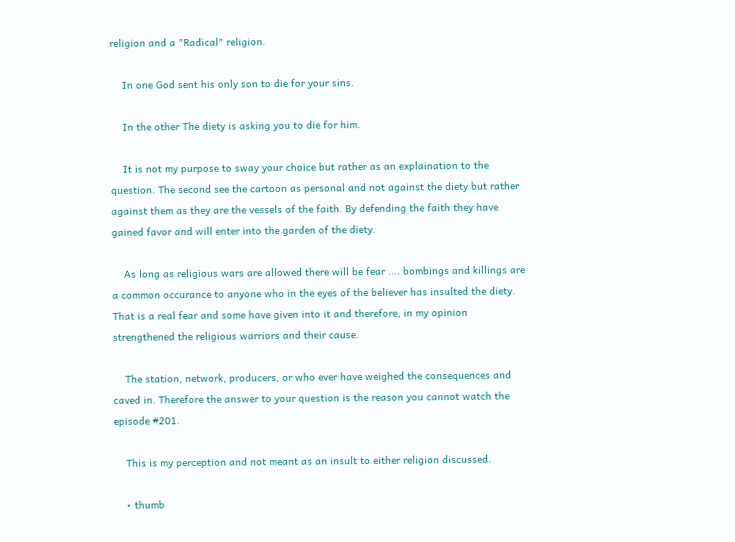religion and a "Radical" religion.

    In one God sent his only son to die for your sins.

    In the other The diety is asking you to die for him.

    It is not my purpose to sway your choice but rather as an explaination to the question. The second see the cartoon as personal and not against the diety but rather against them as they are the vessels of the faith. By defending the faith they have gained favor and will enter into the garden of the diety.

    As long as religious wars are allowed there will be fear .... bombings and killings are a common occurance to anyone who in the eyes of the believer has insulted the diety. That is a real fear and some have given into it and therefore, in my opinion strengthened the religious warriors and their cause.

    The station, network, producers, or who ever have weighed the consequences and caved in. Therefore the answer to your question is the reason you cannot watch the episode #201.

    This is my perception and not meant as an insult to either religion discussed.

    • thumb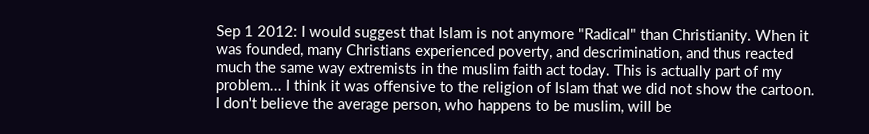Sep 1 2012: I would suggest that Islam is not anymore "Radical" than Christianity. When it was founded, many Christians experienced poverty, and descrimination, and thus reacted much the same way extremists in the muslim faith act today. This is actually part of my problem... I think it was offensive to the religion of Islam that we did not show the cartoon. I don't believe the average person, who happens to be muslim, will be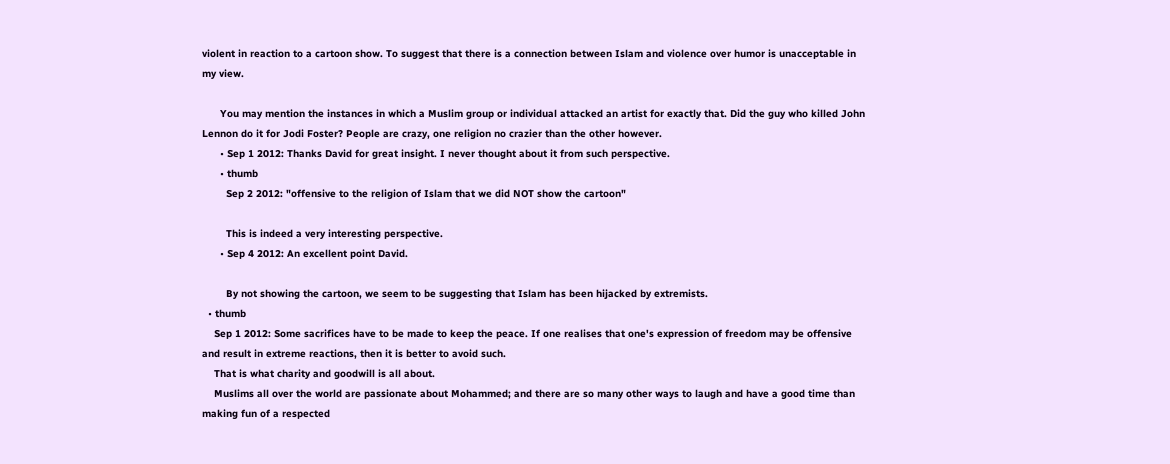violent in reaction to a cartoon show. To suggest that there is a connection between Islam and violence over humor is unacceptable in my view.

      You may mention the instances in which a Muslim group or individual attacked an artist for exactly that. Did the guy who killed John Lennon do it for Jodi Foster? People are crazy, one religion no crazier than the other however.
      • Sep 1 2012: Thanks David for great insight. I never thought about it from such perspective.
      • thumb
        Sep 2 2012: "offensive to the religion of Islam that we did NOT show the cartoon"

        This is indeed a very interesting perspective.
      • Sep 4 2012: An excellent point David.

        By not showing the cartoon, we seem to be suggesting that Islam has been hijacked by extremists.
  • thumb
    Sep 1 2012: Some sacrifices have to be made to keep the peace. If one realises that one's expression of freedom may be offensive and result in extreme reactions, then it is better to avoid such.
    That is what charity and goodwill is all about.
    Muslims all over the world are passionate about Mohammed; and there are so many other ways to laugh and have a good time than making fun of a respected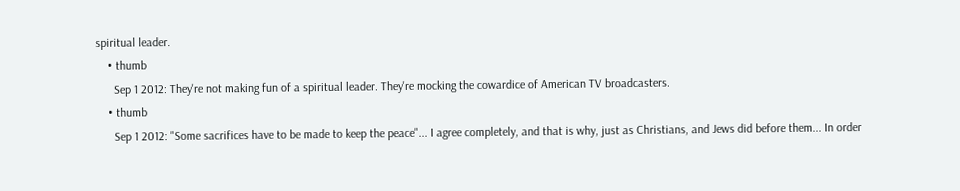spiritual leader.
    • thumb
      Sep 1 2012: They're not making fun of a spiritual leader. They're mocking the cowardice of American TV broadcasters.
    • thumb
      Sep 1 2012: "Some sacrifices have to be made to keep the peace"... I agree completely, and that is why, just as Christians, and Jews did before them... In order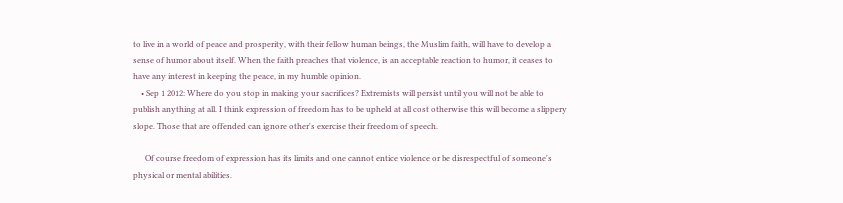to live in a world of peace and prosperity, with their fellow human beings, the Muslim faith, will have to develop a sense of humor about itself. When the faith preaches that violence, is an acceptable reaction to humor, it ceases to have any interest in keeping the peace, in my humble opinion.
    • Sep 1 2012: Where do you stop in making your sacrifices? Extremists will persist until you will not be able to publish anything at all. I think expression of freedom has to be upheld at all cost otherwise this will become a slippery slope. Those that are offended can ignore other's exercise their freedom of speech.

      Of course freedom of expression has its limits and one cannot entice violence or be disrespectful of someone's physical or mental abilities.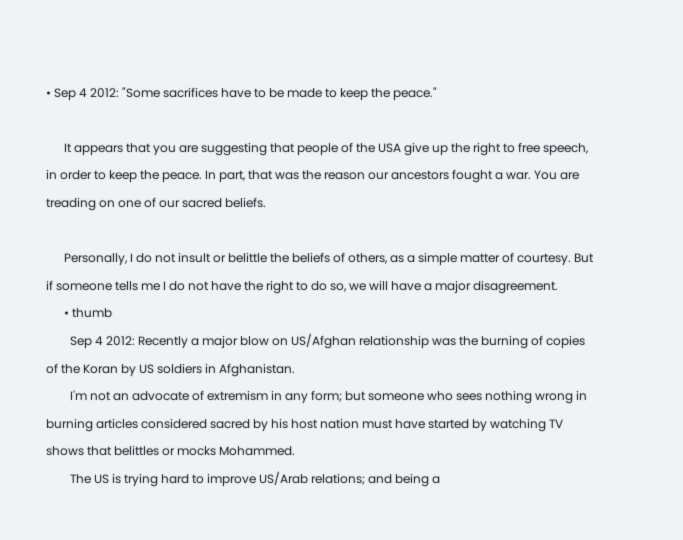• Sep 4 2012: "Some sacrifices have to be made to keep the peace."

      It appears that you are suggesting that people of the USA give up the right to free speech, in order to keep the peace. In part, that was the reason our ancestors fought a war. You are treading on one of our sacred beliefs.

      Personally, I do not insult or belittle the beliefs of others, as a simple matter of courtesy. But if someone tells me I do not have the right to do so, we will have a major disagreement.
      • thumb
        Sep 4 2012: Recently a major blow on US/Afghan relationship was the burning of copies of the Koran by US soldiers in Afghanistan.
        I'm not an advocate of extremism in any form; but someone who sees nothing wrong in burning articles considered sacred by his host nation must have started by watching TV shows that belittles or mocks Mohammed.
        The US is trying hard to improve US/Arab relations; and being a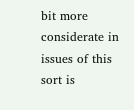bit more considerate in issues of this sort is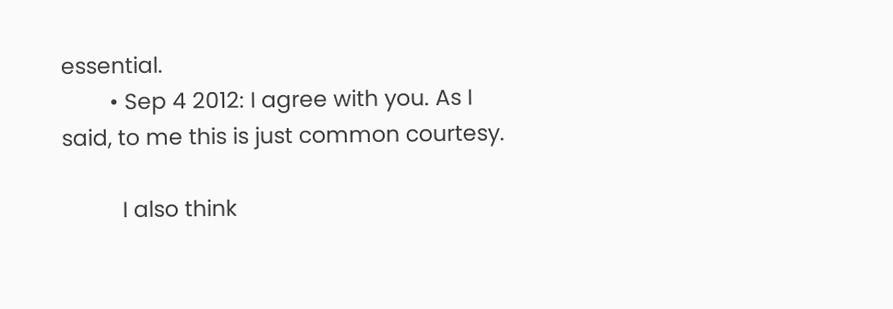essential.
        • Sep 4 2012: I agree with you. As I said, to me this is just common courtesy.

          I also think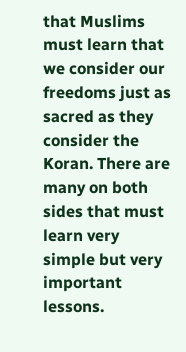that Muslims must learn that we consider our freedoms just as sacred as they consider the Koran. There are many on both sides that must learn very simple but very important lessons.